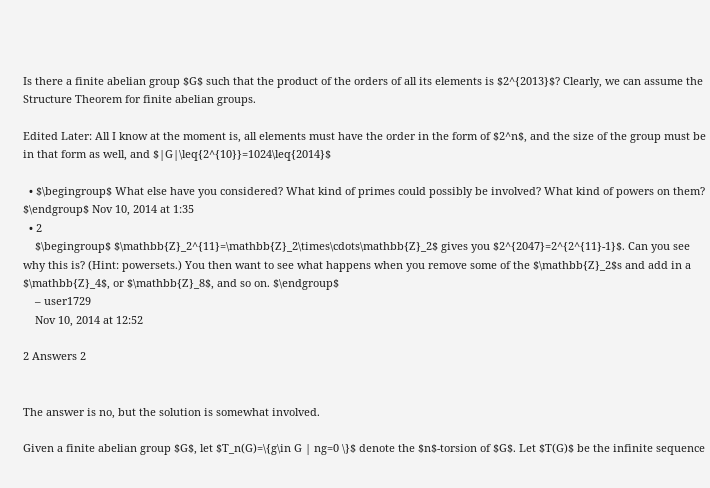Is there a finite abelian group $G$ such that the product of the orders of all its elements is $2^{2013}$? Clearly, we can assume the Structure Theorem for finite abelian groups.

Edited Later: All I know at the moment is, all elements must have the order in the form of $2^n$, and the size of the group must be in that form as well, and $|G|\leq{2^{10}}=1024\leq{2014}$

  • $\begingroup$ What else have you considered? What kind of primes could possibly be involved? What kind of powers on them? $\endgroup$ Nov 10, 2014 at 1:35
  • 2
    $\begingroup$ $\mathbb{Z}_2^{11}=\mathbb{Z}_2\times\cdots\mathbb{Z}_2$ gives you $2^{2047}=2^{2^{11}-1}$. Can you see why this is? (Hint: powersets.) You then want to see what happens when you remove some of the $\mathbb{Z}_2$s and add in a $\mathbb{Z}_4$, or $\mathbb{Z}_8$, and so on. $\endgroup$
    – user1729
    Nov 10, 2014 at 12:52

2 Answers 2


The answer is no, but the solution is somewhat involved.

Given a finite abelian group $G$, let $T_n(G)=\{g\in G | ng=0 \}$ denote the $n$-torsion of $G$. Let $T(G)$ be the infinite sequence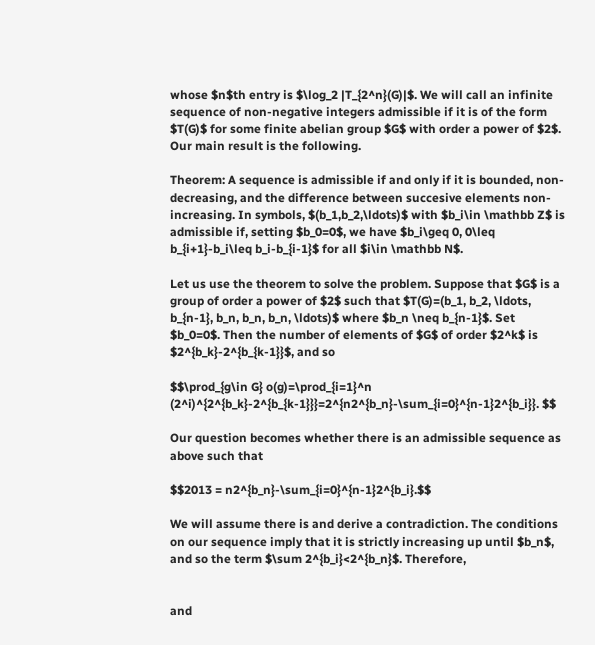whose $n$th entry is $\log_2 |T_{2^n}(G)|$. We will call an infinite sequence of non-negative integers admissible if it is of the form $T(G)$ for some finite abelian group $G$ with order a power of $2$. Our main result is the following.

Theorem: A sequence is admissible if and only if it is bounded, non-decreasing, and the difference between succesive elements non-increasing. In symbols, $(b_1,b_2,\ldots)$ with $b_i\in \mathbb Z$ is admissible if, setting $b_0=0$, we have $b_i\geq 0, 0\leq b_{i+1}-b_i\leq b_i-b_{i-1}$ for all $i\in \mathbb N$.

Let us use the theorem to solve the problem. Suppose that $G$ is a group of order a power of $2$ such that $T(G)=(b_1, b_2, \ldots, b_{n-1}, b_n, b_n, b_n, \ldots)$ where $b_n \neq b_{n-1}$. Set $b_0=0$. Then the number of elements of $G$ of order $2^k$ is $2^{b_k}-2^{b_{k-1}}$, and so

$$\prod_{g\in G} o(g)=\prod_{i=1}^n (2^i)^{2^{b_k}-2^{b_{k-1}}}=2^{n2^{b_n}-\sum_{i=0}^{n-1}2^{b_i}}. $$

Our question becomes whether there is an admissible sequence as above such that

$$2013 = n2^{b_n}-\sum_{i=0}^{n-1}2^{b_i}.$$

We will assume there is and derive a contradiction. The conditions on our sequence imply that it is strictly increasing up until $b_n$, and so the term $\sum 2^{b_i}<2^{b_n}$. Therefore,


and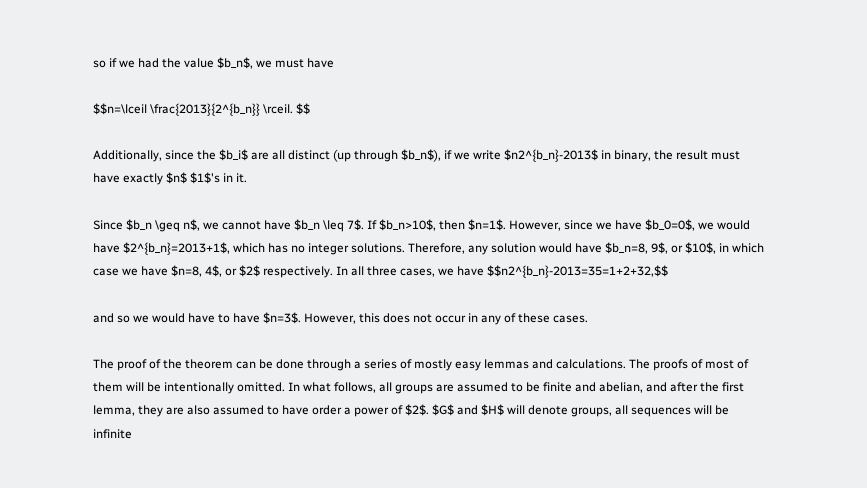so if we had the value $b_n$, we must have

$$n=\lceil \frac{2013}{2^{b_n}} \rceil. $$

Additionally, since the $b_i$ are all distinct (up through $b_n$), if we write $n2^{b_n}-2013$ in binary, the result must have exactly $n$ $1$'s in it.

Since $b_n \geq n$, we cannot have $b_n \leq 7$. If $b_n>10$, then $n=1$. However, since we have $b_0=0$, we would have $2^{b_n}=2013+1$, which has no integer solutions. Therefore, any solution would have $b_n=8, 9$, or $10$, in which case we have $n=8, 4$, or $2$ respectively. In all three cases, we have $$n2^{b_n}-2013=35=1+2+32,$$

and so we would have to have $n=3$. However, this does not occur in any of these cases.

The proof of the theorem can be done through a series of mostly easy lemmas and calculations. The proofs of most of them will be intentionally omitted. In what follows, all groups are assumed to be finite and abelian, and after the first lemma, they are also assumed to have order a power of $2$. $G$ and $H$ will denote groups, all sequences will be infinite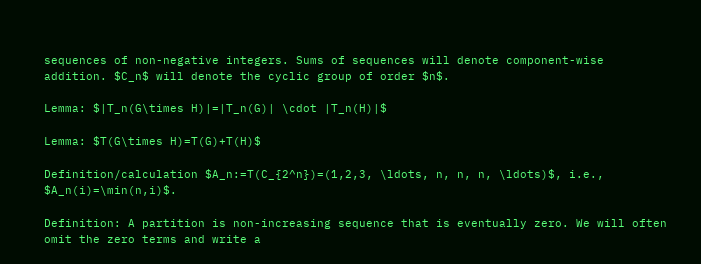sequences of non-negative integers. Sums of sequences will denote component-wise addition. $C_n$ will denote the cyclic group of order $n$.

Lemma: $|T_n(G\times H)|=|T_n(G)| \cdot |T_n(H)|$

Lemma: $T(G\times H)=T(G)+T(H)$

Definition/calculation $A_n:=T(C_{2^n})=(1,2,3, \ldots, n, n, n, \ldots)$, i.e., $A_n(i)=\min(n,i)$.

Definition: A partition is non-increasing sequence that is eventually zero. We will often omit the zero terms and write a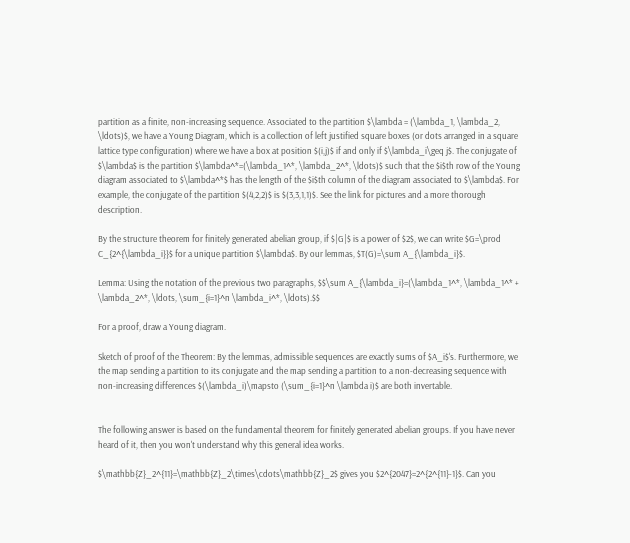partition as a finite, non-increasing sequence. Associated to the partition $\lambda = (\lambda_1, \lambda_2, \ldots)$, we have a Young Diagram, which is a collection of left justified square boxes (or dots arranged in a square lattice type configuration) where we have a box at position $(i,j)$ if and only if $\lambda_i\geq j$. The conjugate of $\lambda$ is the partition $\lambda^*=(\lambda_1^*, \lambda_2^*, \ldots)$ such that the $i$th row of the Young diagram associated to $\lambda^*$ has the length of the $i$th column of the diagram associated to $\lambda$. For example, the conjugate of the partition $(4,2,2)$ is $(3,3,1,1)$. See the link for pictures and a more thorough description.

By the structure theorem for finitely generated abelian group, if $|G|$ is a power of $2$, we can write $G=\prod C_{2^{\lambda_i}}$ for a unique partition $\lambda$. By our lemmas, $T(G)=\sum A_{\lambda_i}$.

Lemma: Using the notation of the previous two paragraphs, $$\sum A_{\lambda_i}=(\lambda_1^*, \lambda_1^* + \lambda_2^*, \ldots, \sum_{i=1}^n \lambda_i^*, \ldots).$$

For a proof, draw a Young diagram.

Sketch of proof of the Theorem: By the lemmas, admissible sequences are exactly sums of $A_i$'s. Furthermore, we the map sending a partition to its conjugate and the map sending a partition to a non-decreasing sequence with non-increasing differences $(\lambda_i)\mapsto (\sum_{i=1}^n \lambda i)$ are both invertable.


The following answer is based on the fundamental theorem for finitely generated abelian groups. If you have never heard of it, then you won't understand why this general idea works.

$\mathbb{Z}_2^{11}=\mathbb{Z}_2\times\cdots\mathbb{Z}_2$ gives you $2^{2047}=2^{2^{11}-1}$. Can you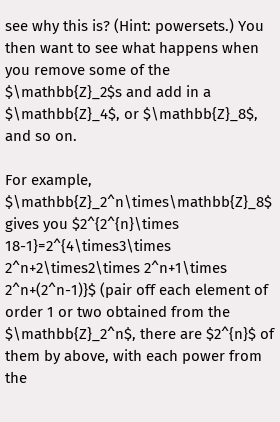see why this is? (Hint: powersets.) You then want to see what happens when you remove some of the $\mathbb{Z}_2$s and add in a $\mathbb{Z}_4$, or $\mathbb{Z}_8$, and so on.

For example, $\mathbb{Z}_2^n\times\mathbb{Z}_8$ gives you $2^{2^{n}\times 18-1}=2^{4\times3\times 2^n+2\times2\times 2^n+1\times 2^n+(2^n-1)}$ (pair off each element of order 1 or two obtained from the $\mathbb{Z}_2^n$, there are $2^{n}$ of them by above, with each power from the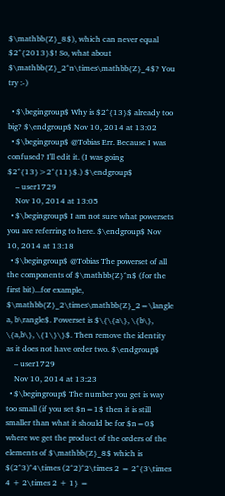$\mathbb{Z}_8$), which can never equal $2^{2013}$! So, what about $\mathbb{Z}_2^n\times\mathbb{Z}_4$? You try :-)

  • $\begingroup$ Why is $2^{13}$ already too big? $\endgroup$ Nov 10, 2014 at 13:02
  • $\begingroup$ @Tobias Err. Because I was confused? I'll edit it. (I was going $2^{13}>2^{11}$.) $\endgroup$
    – user1729
    Nov 10, 2014 at 13:05
  • $\begingroup$ I am not sure what powersets you are referring to here. $\endgroup$ Nov 10, 2014 at 13:18
  • $\begingroup$ @Tobias The powerset of all the components of $\mathbb{Z}^n$ (for the first bit)...for example, $\mathbb{Z}_2\times\mathbb{Z}_2=\langle a, b\rangle$. Powerset is $\{\{a\}, \{b\}, \{a,b\}, \{1\}\}$. Then remove the identity as it does not have order two. $\endgroup$
    – user1729
    Nov 10, 2014 at 13:23
  • $\begingroup$ The number you get is way too small (if you set $n=1$ then it is still smaller than what it should be for $n=0$ where we get the product of the orders of the elements of $\mathbb{Z}_8$ which is $(2^3)^4\times (2^2)^2\times 2 = 2^{3\times 4 + 2\times 2 + 1} =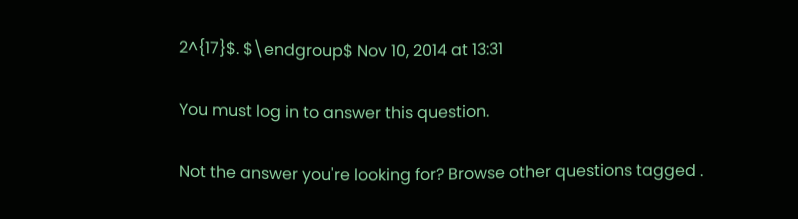2^{17}$. $\endgroup$ Nov 10, 2014 at 13:31

You must log in to answer this question.

Not the answer you're looking for? Browse other questions tagged .